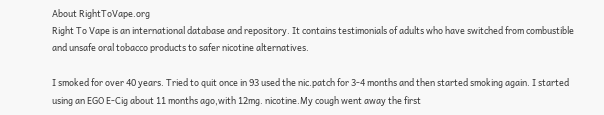About RightToVape.org
Right To Vape is an international database and repository. It contains testimonials of adults who have switched from combustible and unsafe oral tobacco products to safer nicotine alternatives.

I smoked for over 40 years. Tried to quit once in 93 used the nic.patch for 3-4 months and then started smoking again. I started using an EGO E-Cig about 11 months ago,with 12mg. nicotine.My cough went away the first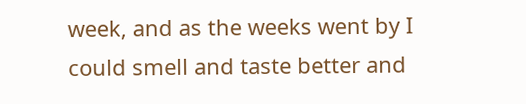week, and as the weeks went by I could smell and taste better and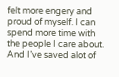felt more engery and proud of myself. I can spend more time with the people I care about. And I’ve saved alot of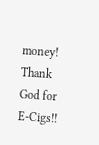money! Thank God for E-Cigs!!